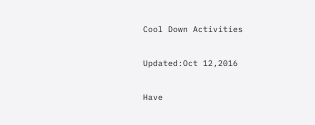Cool Down Activities

Updated:Oct 12,2016

Have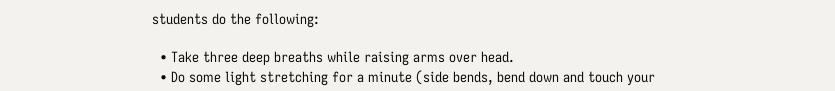students do the following:

  • Take three deep breaths while raising arms over head.
  • Do some light stretching for a minute (side bends, bend down and touch your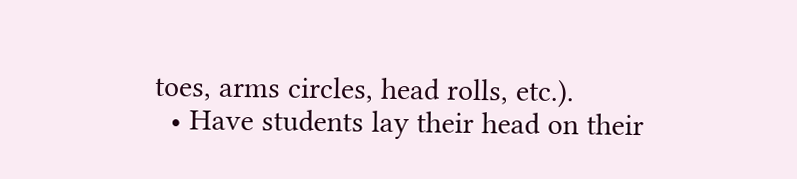toes, arms circles, head rolls, etc.).
  • Have students lay their head on their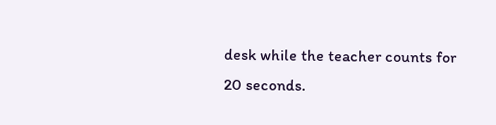desk while the teacher counts for 20 seconds.